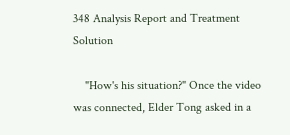348 Analysis Report and Treatment Solution

    "How's his situation?" Once the video was connected, Elder Tong asked in a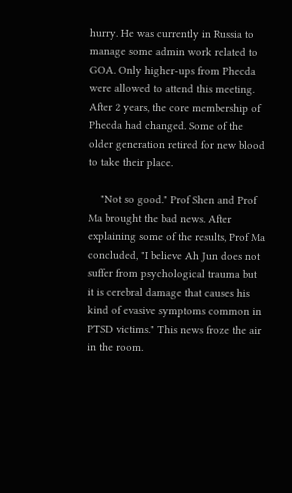hurry. He was currently in Russia to manage some admin work related to GOA. Only higher-ups from Phecda were allowed to attend this meeting. After 2 years, the core membership of Phecda had changed. Some of the older generation retired for new blood to take their place.

    "Not so good." Prof Shen and Prof Ma brought the bad news. After explaining some of the results, Prof Ma concluded, "I believe Ah Jun does not suffer from psychological trauma but it is cerebral damage that causes his kind of evasive symptoms common in PTSD victims." This news froze the air in the room.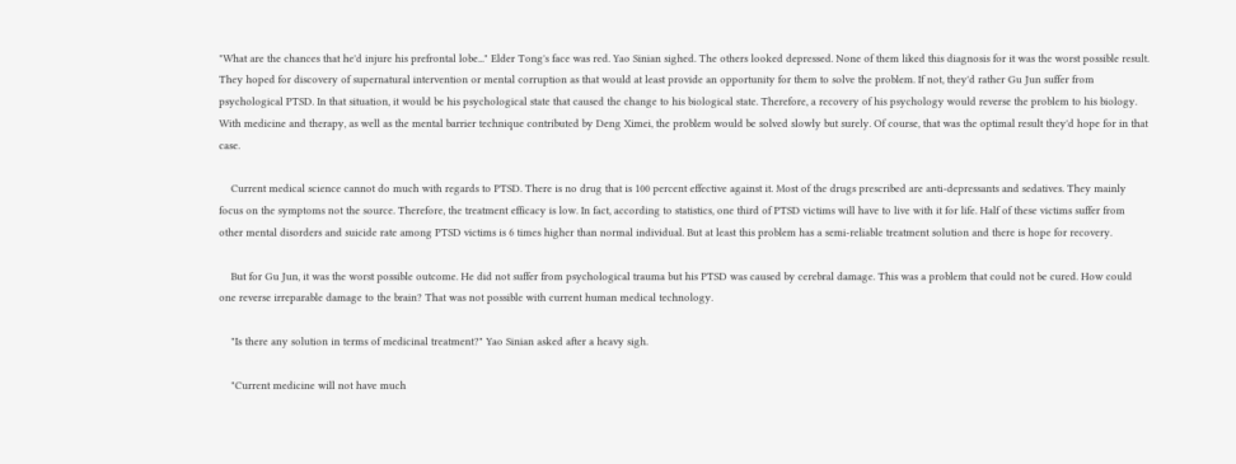"What are the chances that he'd injure his prefrontal lobe..." Elder Tong's face was red. Yao Sinian sighed. The others looked depressed. None of them liked this diagnosis for it was the worst possible result. They hoped for discovery of supernatural intervention or mental corruption as that would at least provide an opportunity for them to solve the problem. If not, they'd rather Gu Jun suffer from psychological PTSD. In that situation, it would be his psychological state that caused the change to his biological state. Therefore, a recovery of his psychology would reverse the problem to his biology. With medicine and therapy, as well as the mental barrier technique contributed by Deng Ximei, the problem would be solved slowly but surely. Of course, that was the optimal result they'd hope for in that case.

    Current medical science cannot do much with regards to PTSD. There is no drug that is 100 percent effective against it. Most of the drugs prescribed are anti-depressants and sedatives. They mainly focus on the symptoms not the source. Therefore, the treatment efficacy is low. In fact, according to statistics, one third of PTSD victims will have to live with it for life. Half of these victims suffer from other mental disorders and suicide rate among PTSD victims is 6 times higher than normal individual. But at least this problem has a semi-reliable treatment solution and there is hope for recovery.

    But for Gu Jun, it was the worst possible outcome. He did not suffer from psychological trauma but his PTSD was caused by cerebral damage. This was a problem that could not be cured. How could one reverse irreparable damage to the brain? That was not possible with current human medical technology.

    "Is there any solution in terms of medicinal treatment?" Yao Sinian asked after a heavy sigh.

    "Current medicine will not have much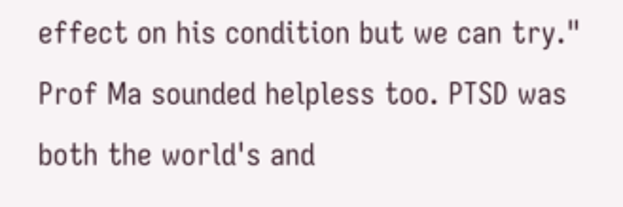effect on his condition but we can try." Prof Ma sounded helpless too. PTSD was both the world's and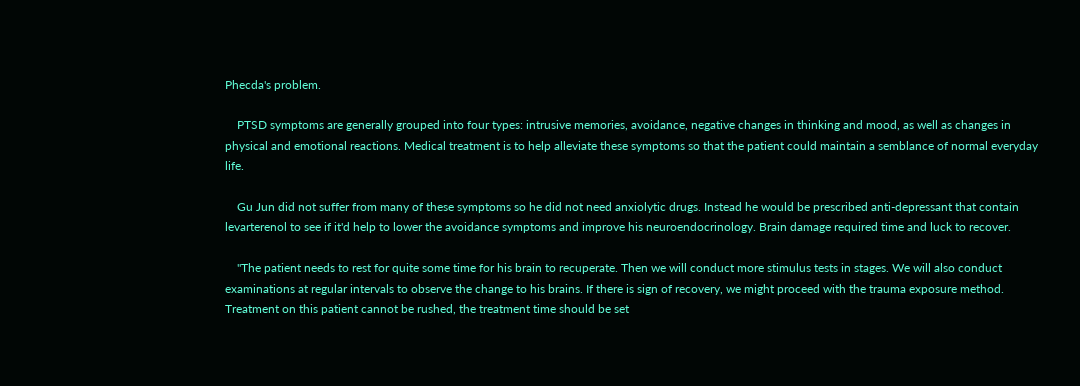Phecda's problem.

    PTSD symptoms are generally grouped into four types: intrusive memories, avoidance, negative changes in thinking and mood, as well as changes in physical and emotional reactions. Medical treatment is to help alleviate these symptoms so that the patient could maintain a semblance of normal everyday life.

    Gu Jun did not suffer from many of these symptoms so he did not need anxiolytic drugs. Instead he would be prescribed anti-depressant that contain levarterenol to see if it'd help to lower the avoidance symptoms and improve his neuroendocrinology. Brain damage required time and luck to recover.

    "The patient needs to rest for quite some time for his brain to recuperate. Then we will conduct more stimulus tests in stages. We will also conduct examinations at regular intervals to observe the change to his brains. If there is sign of recovery, we might proceed with the trauma exposure method. Treatment on this patient cannot be rushed, the treatment time should be set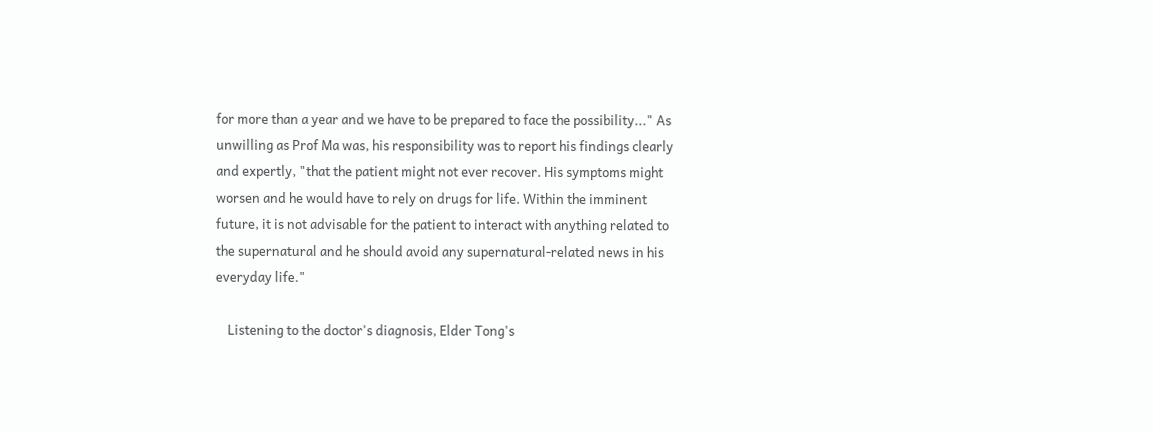for more than a year and we have to be prepared to face the possibility..." As unwilling as Prof Ma was, his responsibility was to report his findings clearly and expertly, "that the patient might not ever recover. His symptoms might worsen and he would have to rely on drugs for life. Within the imminent future, it is not advisable for the patient to interact with anything related to the supernatural and he should avoid any supernatural-related news in his everyday life."

    Listening to the doctor's diagnosis, Elder Tong's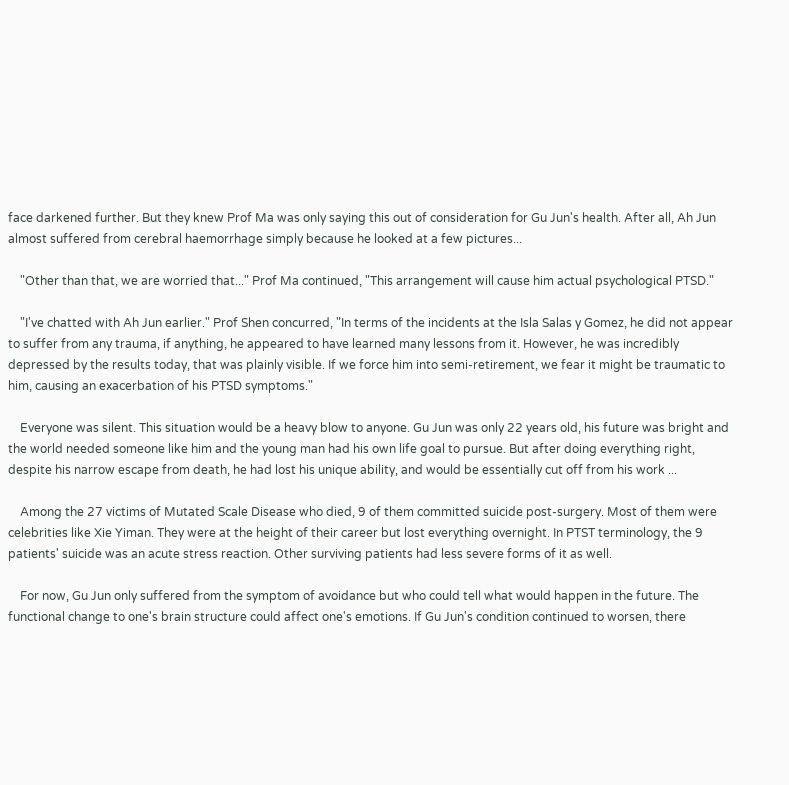face darkened further. But they knew Prof Ma was only saying this out of consideration for Gu Jun's health. After all, Ah Jun almost suffered from cerebral haemorrhage simply because he looked at a few pictures...

    "Other than that, we are worried that..." Prof Ma continued, "This arrangement will cause him actual psychological PTSD."

    "I've chatted with Ah Jun earlier." Prof Shen concurred, "In terms of the incidents at the Isla Salas y Gomez, he did not appear to suffer from any trauma, if anything, he appeared to have learned many lessons from it. However, he was incredibly depressed by the results today, that was plainly visible. If we force him into semi-retirement, we fear it might be traumatic to him, causing an exacerbation of his PTSD symptoms."

    Everyone was silent. This situation would be a heavy blow to anyone. Gu Jun was only 22 years old, his future was bright and the world needed someone like him and the young man had his own life goal to pursue. But after doing everything right, despite his narrow escape from death, he had lost his unique ability, and would be essentially cut off from his work ...

    Among the 27 victims of Mutated Scale Disease who died, 9 of them committed suicide post-surgery. Most of them were celebrities like Xie Yiman. They were at the height of their career but lost everything overnight. In PTST terminology, the 9 patients' suicide was an acute stress reaction. Other surviving patients had less severe forms of it as well.

    For now, Gu Jun only suffered from the symptom of avoidance but who could tell what would happen in the future. The functional change to one's brain structure could affect one's emotions. If Gu Jun's condition continued to worsen, there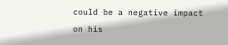could be a negative impact on his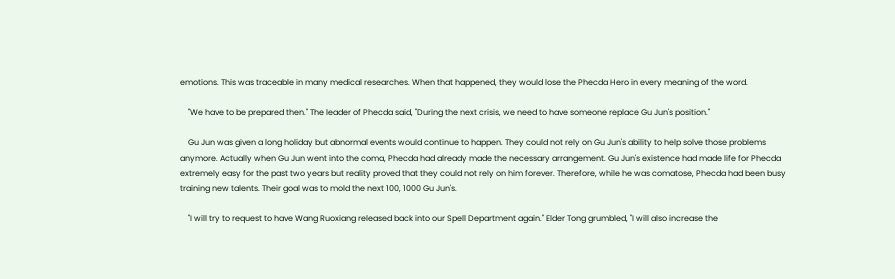emotions. This was traceable in many medical researches. When that happened, they would lose the Phecda Hero in every meaning of the word.

    "We have to be prepared then." The leader of Phecda said, "During the next crisis, we need to have someone replace Gu Jun's position."

    Gu Jun was given a long holiday but abnormal events would continue to happen. They could not rely on Gu Jun's ability to help solve those problems anymore. Actually when Gu Jun went into the coma, Phecda had already made the necessary arrangement. Gu Jun's existence had made life for Phecda extremely easy for the past two years but reality proved that they could not rely on him forever. Therefore, while he was comatose, Phecda had been busy training new talents. Their goal was to mold the next 100, 1000 Gu Jun's.

    "I will try to request to have Wang Ruoxiang released back into our Spell Department again." Elder Tong grumbled, "I will also increase the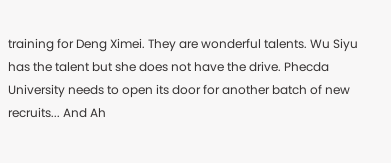training for Deng Ximei. They are wonderful talents. Wu Siyu has the talent but she does not have the drive. Phecda University needs to open its door for another batch of new recruits... And Ah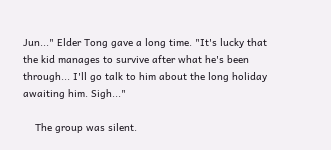Jun..." Elder Tong gave a long time. "It's lucky that the kid manages to survive after what he's been through... I'll go talk to him about the long holiday awaiting him. Sigh..."

    The group was silent.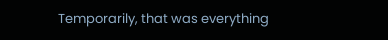Temporarily, that was everything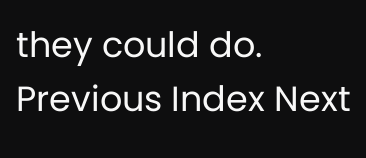they could do.
Previous Index Next